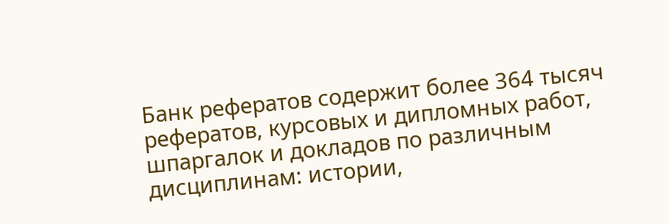Банк рефератов содержит более 364 тысяч рефератов, курсовых и дипломных работ, шпаргалок и докладов по различным дисциплинам: истории,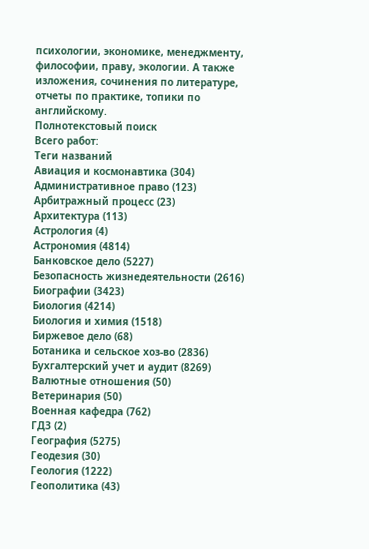психологии, экономике, менеджменту, философии, праву, экологии. А также изложения, сочинения по литературе, отчеты по практике, топики по английскому.
Полнотекстовый поиск
Всего работ:
Теги названий
Авиация и космонавтика (304)
Административное право (123)
Арбитражный процесс (23)
Архитектура (113)
Астрология (4)
Астрономия (4814)
Банковское дело (5227)
Безопасность жизнедеятельности (2616)
Биографии (3423)
Биология (4214)
Биология и химия (1518)
Биржевое дело (68)
Ботаника и сельское хоз-во (2836)
Бухгалтерский учет и аудит (8269)
Валютные отношения (50)
Ветеринария (50)
Военная кафедра (762)
ГДЗ (2)
География (5275)
Геодезия (30)
Геология (1222)
Геополитика (43)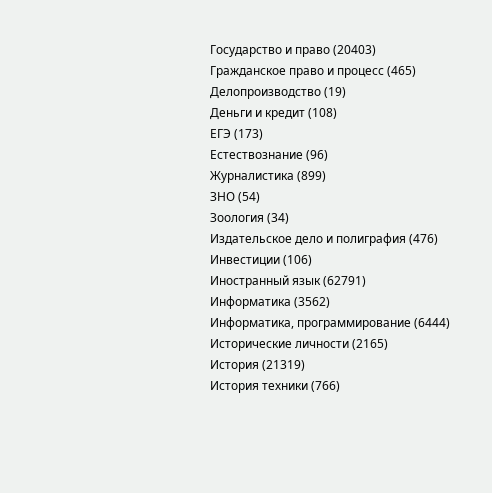Государство и право (20403)
Гражданское право и процесс (465)
Делопроизводство (19)
Деньги и кредит (108)
ЕГЭ (173)
Естествознание (96)
Журналистика (899)
ЗНО (54)
Зоология (34)
Издательское дело и полиграфия (476)
Инвестиции (106)
Иностранный язык (62791)
Информатика (3562)
Информатика, программирование (6444)
Исторические личности (2165)
История (21319)
История техники (766)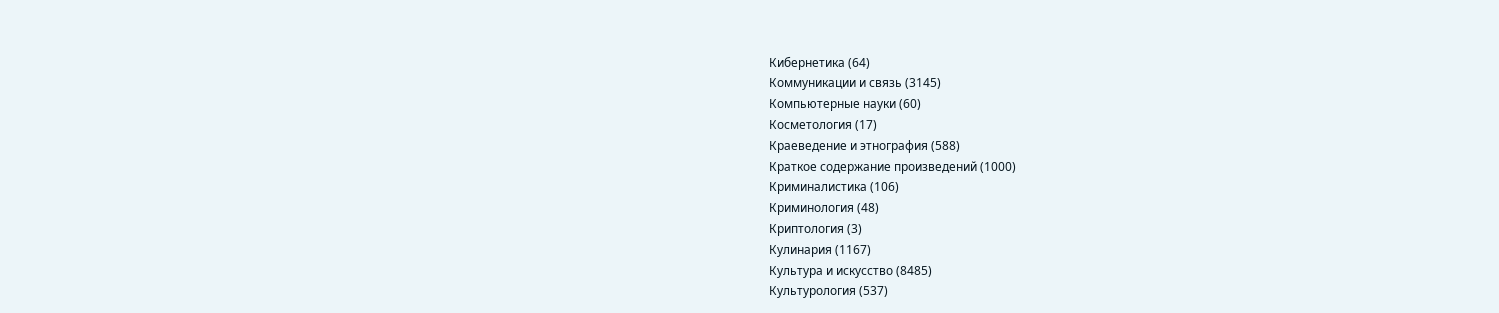Кибернетика (64)
Коммуникации и связь (3145)
Компьютерные науки (60)
Косметология (17)
Краеведение и этнография (588)
Краткое содержание произведений (1000)
Криминалистика (106)
Криминология (48)
Криптология (3)
Кулинария (1167)
Культура и искусство (8485)
Культурология (537)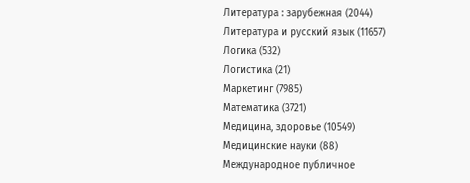Литература : зарубежная (2044)
Литература и русский язык (11657)
Логика (532)
Логистика (21)
Маркетинг (7985)
Математика (3721)
Медицина, здоровье (10549)
Медицинские науки (88)
Международное публичное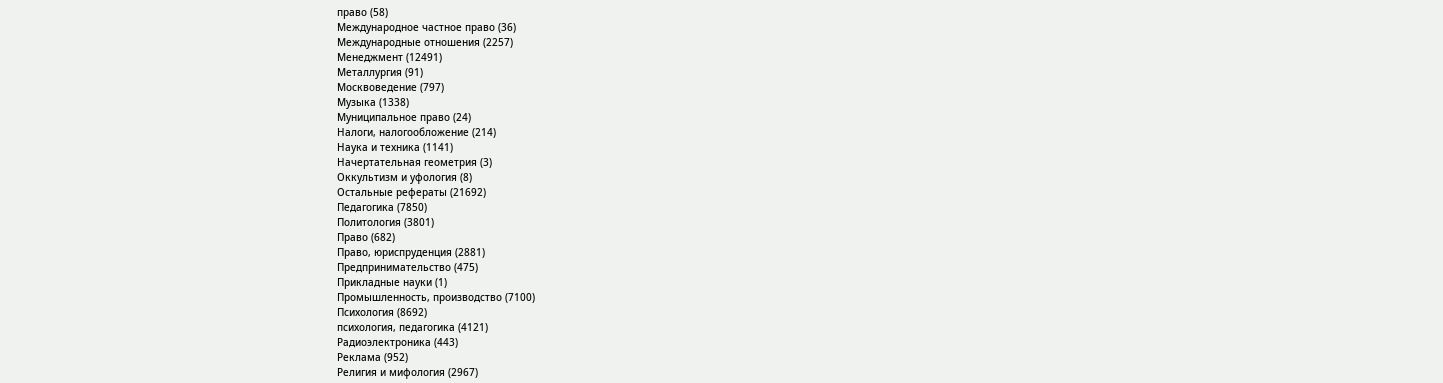право (58)
Международное частное право (36)
Международные отношения (2257)
Менеджмент (12491)
Металлургия (91)
Москвоведение (797)
Музыка (1338)
Муниципальное право (24)
Налоги, налогообложение (214)
Наука и техника (1141)
Начертательная геометрия (3)
Оккультизм и уфология (8)
Остальные рефераты (21692)
Педагогика (7850)
Политология (3801)
Право (682)
Право, юриспруденция (2881)
Предпринимательство (475)
Прикладные науки (1)
Промышленность, производство (7100)
Психология (8692)
психология, педагогика (4121)
Радиоэлектроника (443)
Реклама (952)
Религия и мифология (2967)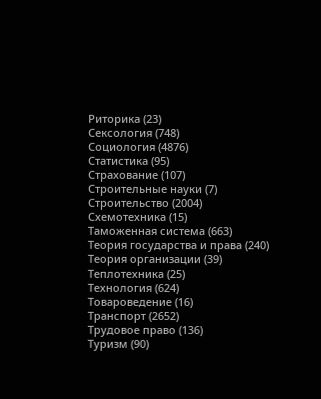Риторика (23)
Сексология (748)
Социология (4876)
Статистика (95)
Страхование (107)
Строительные науки (7)
Строительство (2004)
Схемотехника (15)
Таможенная система (663)
Теория государства и права (240)
Теория организации (39)
Теплотехника (25)
Технология (624)
Товароведение (16)
Транспорт (2652)
Трудовое право (136)
Туризм (90)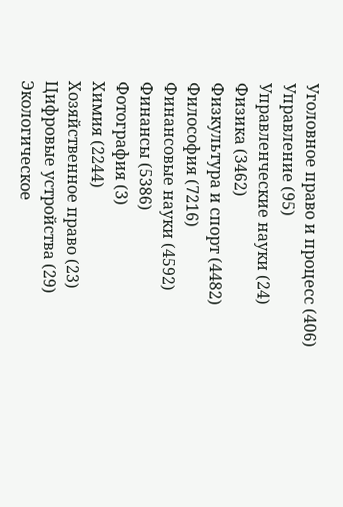Уголовное право и процесс (406)
Управление (95)
Управленческие науки (24)
Физика (3462)
Физкультура и спорт (4482)
Философия (7216)
Финансовые науки (4592)
Финансы (5386)
Фотография (3)
Химия (2244)
Хозяйственное право (23)
Цифровые устройства (29)
Экологическое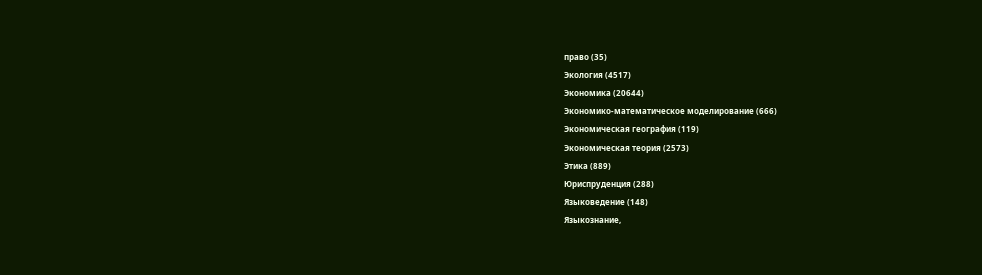право (35)
Экология (4517)
Экономика (20644)
Экономико-математическое моделирование (666)
Экономическая география (119)
Экономическая теория (2573)
Этика (889)
Юриспруденция (288)
Языковедение (148)
Языкознание,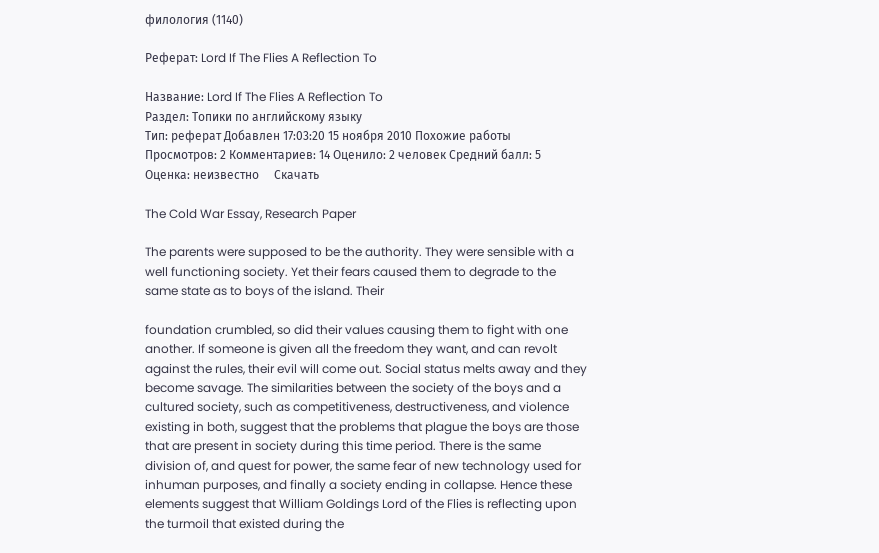филология (1140)

Реферат: Lord If The Flies A Reflection To

Название: Lord If The Flies A Reflection To
Раздел: Топики по английскому языку
Тип: реферат Добавлен 17:03:20 15 ноября 2010 Похожие работы
Просмотров: 2 Комментариев: 14 Оценило: 2 человек Средний балл: 5 Оценка: неизвестно     Скачать

The Cold War Essay, Research Paper

The parents were supposed to be the authority. They were sensible with a well functioning society. Yet their fears caused them to degrade to the same state as to boys of the island. Their

foundation crumbled, so did their values causing them to fight with one another. If someone is given all the freedom they want, and can revolt against the rules, their evil will come out. Social status melts away and they become savage. The similarities between the society of the boys and a cultured society, such as competitiveness, destructiveness, and violence existing in both, suggest that the problems that plague the boys are those that are present in society during this time period. There is the same division of, and quest for power, the same fear of new technology used for inhuman purposes, and finally a society ending in collapse. Hence these elements suggest that William Goldings Lord of the Flies is reflecting upon the turmoil that existed during the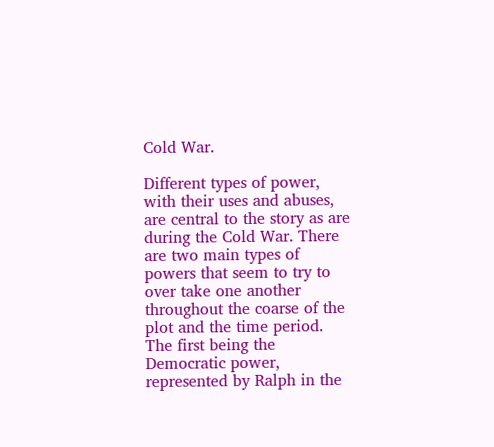Cold War.

Different types of power, with their uses and abuses, are central to the story as are during the Cold War. There are two main types of powers that seem to try to over take one another throughout the coarse of the plot and the time period. The first being the Democratic power, represented by Ralph in the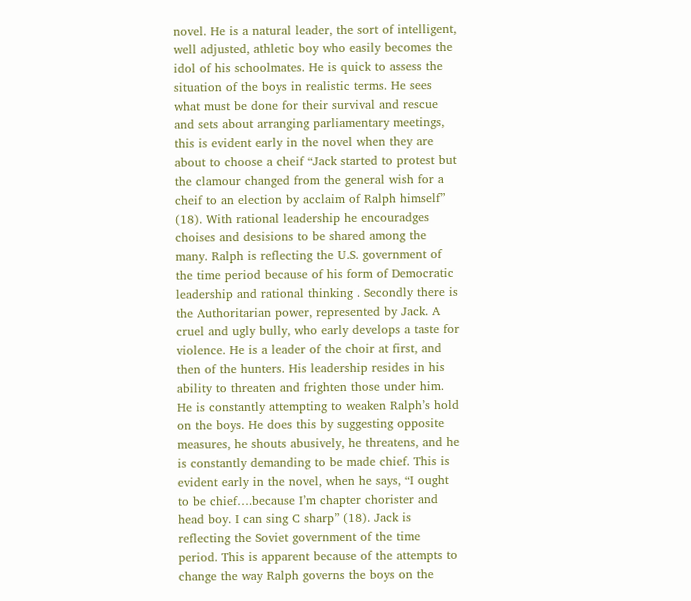novel. He is a natural leader, the sort of intelligent, well adjusted, athletic boy who easily becomes the idol of his schoolmates. He is quick to assess the situation of the boys in realistic terms. He sees what must be done for their survival and rescue and sets about arranging parliamentary meetings, this is evident early in the novel when they are about to choose a cheif “Jack started to protest but the clamour changed from the general wish for a cheif to an election by acclaim of Ralph himself” (18). With rational leadership he encouradges choises and desisions to be shared among the many. Ralph is reflecting the U.S. government of the time period because of his form of Democratic leadership and rational thinking . Secondly there is the Authoritarian power, represented by Jack. A cruel and ugly bully, who early develops a taste for violence. He is a leader of the choir at first, and then of the hunters. His leadership resides in his ability to threaten and frighten those under him. He is constantly attempting to weaken Ralph’s hold on the boys. He does this by suggesting opposite measures, he shouts abusively, he threatens, and he is constantly demanding to be made chief. This is evident early in the novel, when he says, “I ought to be chief….because I’m chapter chorister and head boy. I can sing C sharp” (18). Jack is reflecting the Soviet government of the time period. This is apparent because of the attempts to change the way Ralph governs the boys on the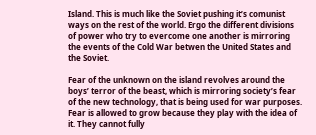Island. This is much like the Soviet pushing it’s comunist ways on the rest of the world. Ergo the different divisions of power who try to evercome one another is mirroring the events of the Cold War betwen the United States and the Soviet.

Fear of the unknown on the island revolves around the boys’ terror of the beast, which is mirroring society’s fear of the new technology, that is being used for war purposes. Fear is allowed to grow because they play with the idea of it. They cannot fully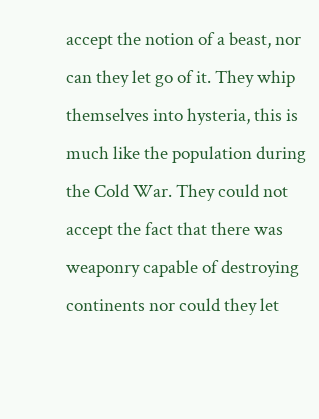accept the notion of a beast, nor can they let go of it. They whip themselves into hysteria, this is much like the population during the Cold War. They could not accept the fact that there was weaponry capable of destroying continents nor could they let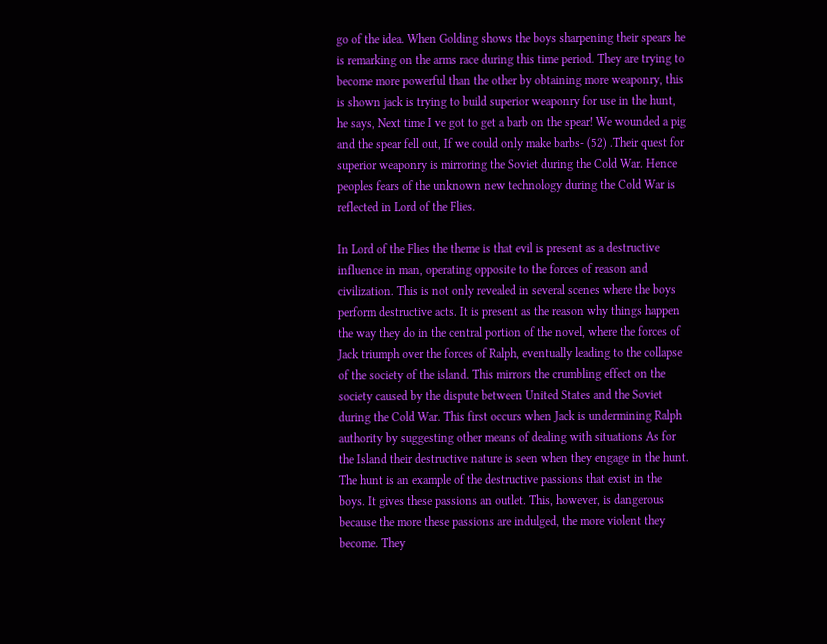go of the idea. When Golding shows the boys sharpening their spears he is remarking on the arms race during this time period. They are trying to become more powerful than the other by obtaining more weaponry, this is shown jack is trying to build superior weaponry for use in the hunt, he says, Next time I ve got to get a barb on the spear! We wounded a pig and the spear fell out, If we could only make barbs- (52) .Their quest for superior weaponry is mirroring the Soviet during the Cold War. Hence peoples fears of the unknown new technology during the Cold War is reflected in Lord of the Flies.

In Lord of the Flies the theme is that evil is present as a destructive influence in man, operating opposite to the forces of reason and civilization. This is not only revealed in several scenes where the boys perform destructive acts. It is present as the reason why things happen the way they do in the central portion of the novel, where the forces of Jack triumph over the forces of Ralph, eventually leading to the collapse of the society of the island. This mirrors the crumbling effect on the society caused by the dispute between United States and the Soviet during the Cold War. This first occurs when Jack is undermining Ralph authority by suggesting other means of dealing with situations As for the Island their destructive nature is seen when they engage in the hunt. The hunt is an example of the destructive passions that exist in the boys. It gives these passions an outlet. This, however, is dangerous because the more these passions are indulged, the more violent they become. They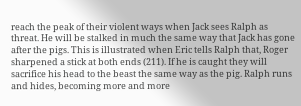reach the peak of their violent ways when Jack sees Ralph as threat. He will be stalked in much the same way that Jack has gone after the pigs. This is illustrated when Eric tells Ralph that, Roger sharpened a stick at both ends (211). If he is caught they will sacrifice his head to the beast the same way as the pig. Ralph runs and hides, becoming more and more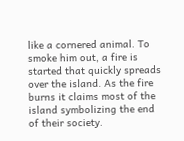like a cornered animal. To smoke him out, a fire is started that quickly spreads over the island. As the fire burns it claims most of the island symbolizing the end of their society.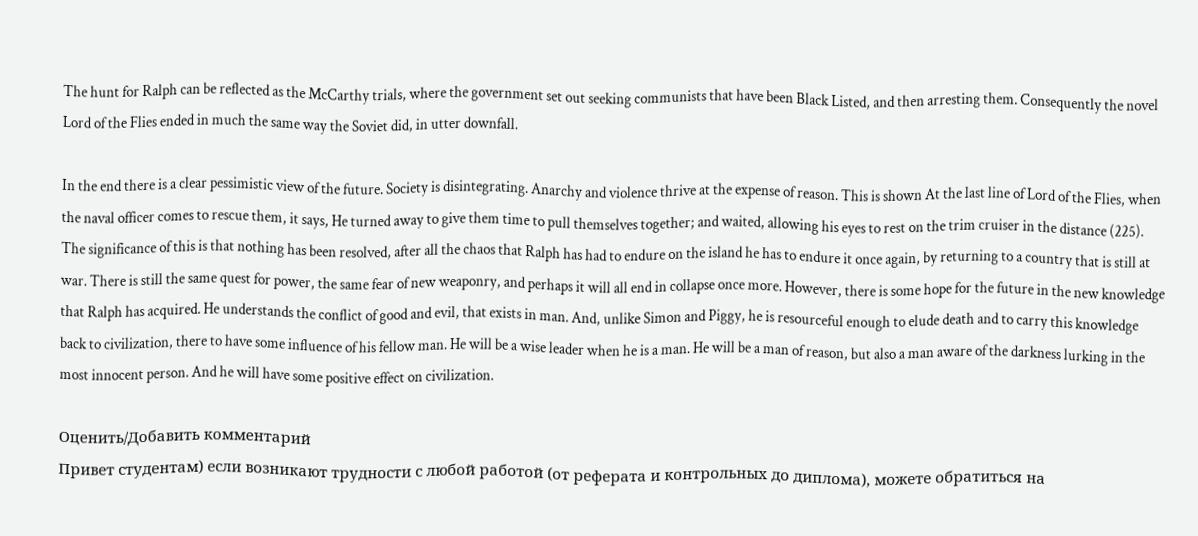The hunt for Ralph can be reflected as the McCarthy trials, where the government set out seeking communists that have been Black Listed, and then arresting them. Consequently the novel Lord of the Flies ended in much the same way the Soviet did, in utter downfall.

In the end there is a clear pessimistic view of the future. Society is disintegrating. Anarchy and violence thrive at the expense of reason. This is shown At the last line of Lord of the Flies, when the naval officer comes to rescue them, it says, He turned away to give them time to pull themselves together; and waited, allowing his eyes to rest on the trim cruiser in the distance (225). The significance of this is that nothing has been resolved, after all the chaos that Ralph has had to endure on the island he has to endure it once again, by returning to a country that is still at war. There is still the same quest for power, the same fear of new weaponry, and perhaps it will all end in collapse once more. However, there is some hope for the future in the new knowledge that Ralph has acquired. He understands the conflict of good and evil, that exists in man. And, unlike Simon and Piggy, he is resourceful enough to elude death and to carry this knowledge back to civilization, there to have some influence of his fellow man. He will be a wise leader when he is a man. He will be a man of reason, but also a man aware of the darkness lurking in the most innocent person. And he will have some positive effect on civilization.

Оценить/Добавить комментарий
Привет студентам) если возникают трудности с любой работой (от реферата и контрольных до диплома), можете обратиться на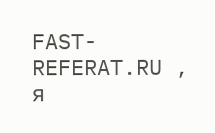FAST-REFERAT.RU , я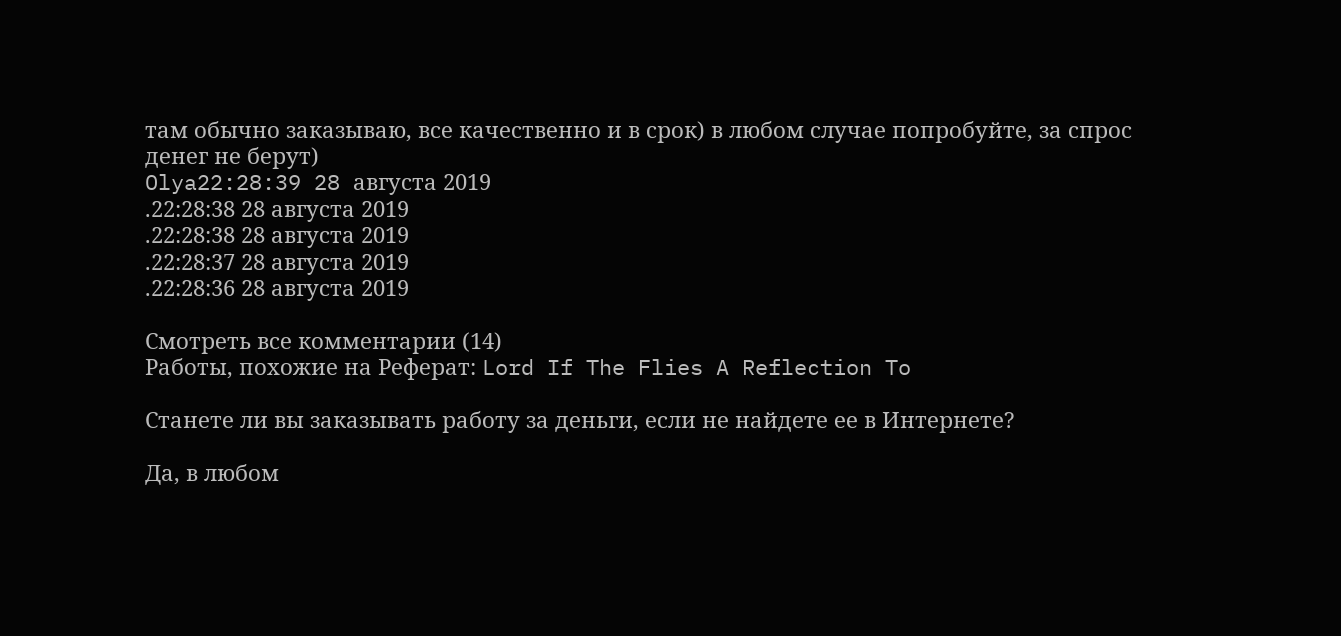там обычно заказываю, все качественно и в срок) в любом случае попробуйте, за спрос денег не берут)
Olya22:28:39 28 августа 2019
.22:28:38 28 августа 2019
.22:28:38 28 августа 2019
.22:28:37 28 августа 2019
.22:28:36 28 августа 2019

Смотреть все комментарии (14)
Работы, похожие на Реферат: Lord If The Flies A Reflection To

Станете ли вы заказывать работу за деньги, если не найдете ее в Интернете?

Да, в любом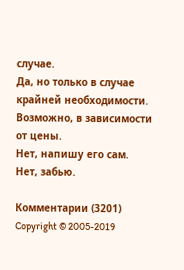случае.
Да, но только в случае крайней необходимости.
Возможно, в зависимости от цены.
Нет, напишу его сам.
Нет, забью.

Комментарии (3201)
Copyright © 2005-2019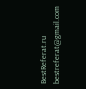BestReferat.ru bestreferat@gmail.com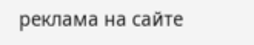реклама на сайте